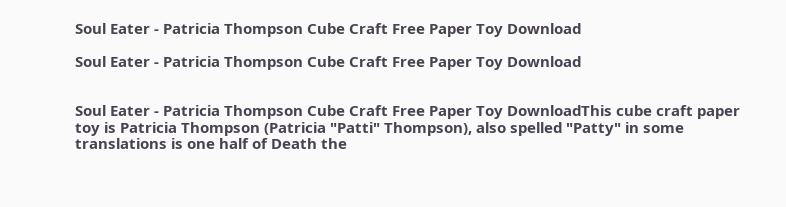Soul Eater - Patricia Thompson Cube Craft Free Paper Toy Download

Soul Eater - Patricia Thompson Cube Craft Free Paper Toy Download


Soul Eater - Patricia Thompson Cube Craft Free Paper Toy DownloadThis cube craft paper toy is Patricia Thompson (Patricia "Patti" Thompson), also spelled "Patty" in some translations is one half of Death the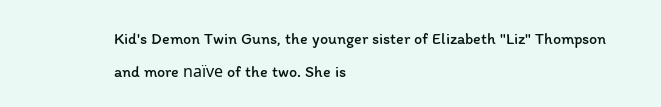Kid's Demon Twin Guns, the younger sister of Elizabeth "Liz" Thompson and more naïve of the two. She is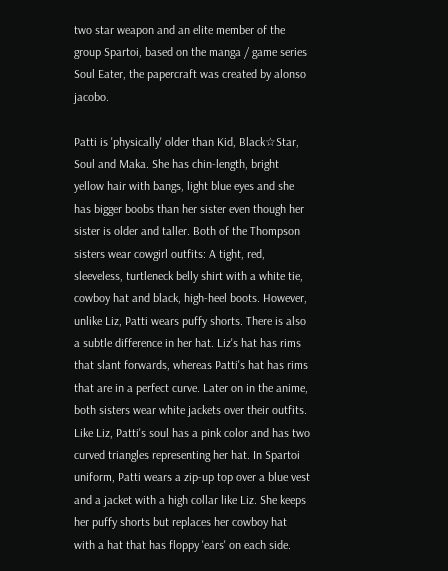two star weapon and an elite member of the group Spartoi, based on the manga / game series Soul Eater, the papercraft was created by alonso jacobo.

Patti is 'physically' older than Kid, Black☆Star, Soul and Maka. She has chin-length, bright yellow hair with bangs, light blue eyes and she has bigger boobs than her sister even though her sister is older and taller. Both of the Thompson sisters wear cowgirl outfits: A tight, red, sleeveless, turtleneck belly shirt with a white tie, cowboy hat and black, high-heel boots. However, unlike Liz, Patti wears puffy shorts. There is also a subtle difference in her hat. Liz's hat has rims that slant forwards, whereas Patti's hat has rims that are in a perfect curve. Later on in the anime, both sisters wear white jackets over their outfits. Like Liz, Patti's soul has a pink color and has two curved triangles representing her hat. In Spartoi uniform, Patti wears a zip-up top over a blue vest and a jacket with a high collar like Liz. She keeps her puffy shorts but replaces her cowboy hat with a hat that has floppy 'ears' on each side.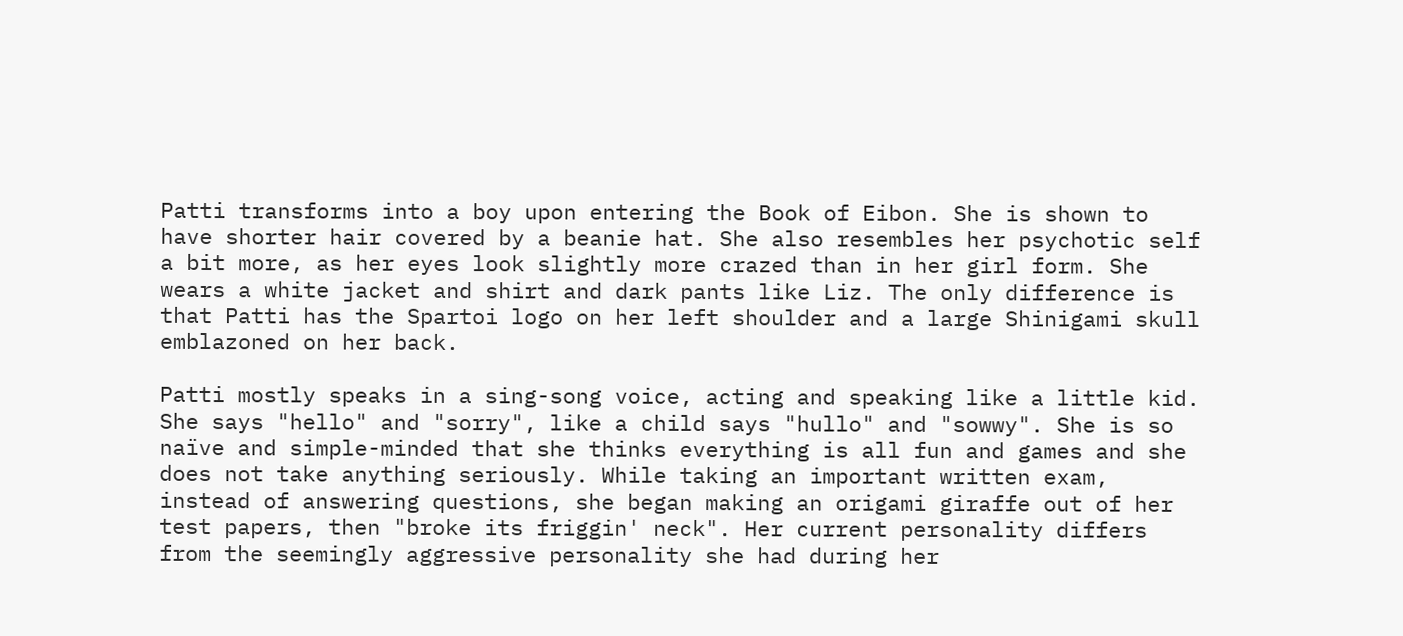Patti transforms into a boy upon entering the Book of Eibon. She is shown to have shorter hair covered by a beanie hat. She also resembles her psychotic self a bit more, as her eyes look slightly more crazed than in her girl form. She wears a white jacket and shirt and dark pants like Liz. The only difference is that Patti has the Spartoi logo on her left shoulder and a large Shinigami skull emblazoned on her back.

Patti mostly speaks in a sing-song voice, acting and speaking like a little kid. She says "hello" and "sorry", like a child says "hullo" and "sowwy". She is so naïve and simple-minded that she thinks everything is all fun and games and she does not take anything seriously. While taking an important written exam, instead of answering questions, she began making an origami giraffe out of her test papers, then "broke its friggin' neck". Her current personality differs from the seemingly aggressive personality she had during her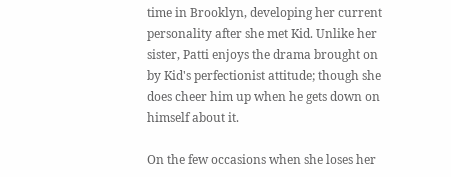time in Brooklyn, developing her current personality after she met Kid. Unlike her sister, Patti enjoys the drama brought on by Kid's perfectionist attitude; though she does cheer him up when he gets down on himself about it.

On the few occasions when she loses her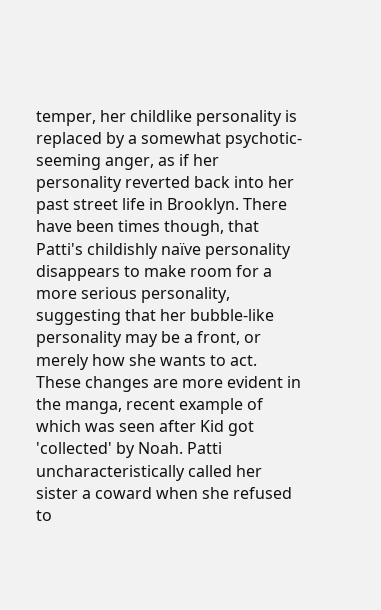temper, her childlike personality is replaced by a somewhat psychotic-seeming anger, as if her personality reverted back into her past street life in Brooklyn. There have been times though, that Patti's childishly naïve personality disappears to make room for a more serious personality, suggesting that her bubble-like personality may be a front, or merely how she wants to act. These changes are more evident in the manga, recent example of which was seen after Kid got 'collected' by Noah. Patti uncharacteristically called her sister a coward when she refused to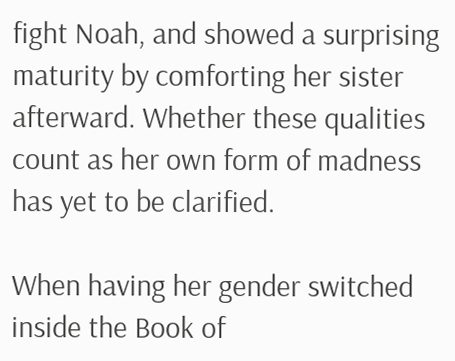fight Noah, and showed a surprising maturity by comforting her sister afterward. Whether these qualities count as her own form of madness has yet to be clarified.

When having her gender switched inside the Book of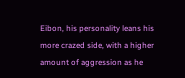Eibon, his personality leans his more crazed side, with a higher amount of aggression as he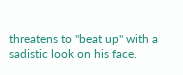threatens to "beat up" with a sadistic look on his face.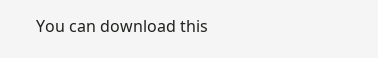You can download this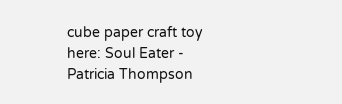cube paper craft toy here: Soul Eater - Patricia Thompson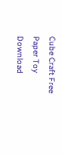Cube Craft Free Paper Toy Download